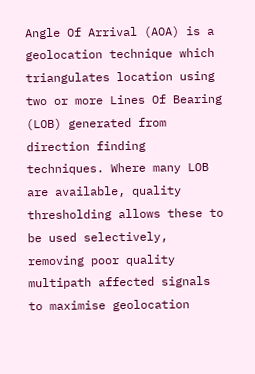Angle Of Arrival (AOA) is a geolocation technique which triangulates location using two or more Lines Of Bearing (LOB) generated from direction finding techniques. Where many LOB are available, quality thresholding allows these to be used selectively, removing poor quality multipath affected signals to maximise geolocation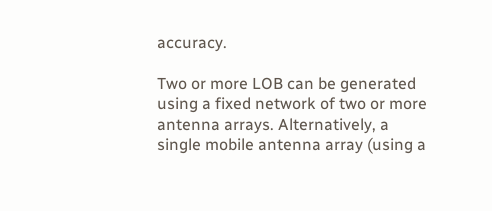accuracy.

Two or more LOB can be generated using a fixed network of two or more antenna arrays. Alternatively, a single mobile antenna array (using a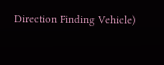Direction Finding Vehicle)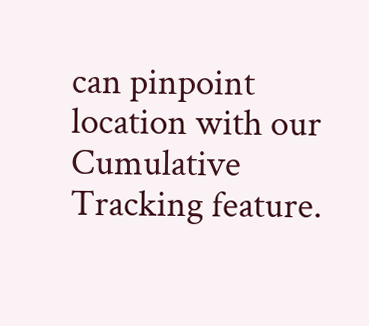can pinpoint location with our Cumulative Tracking feature.